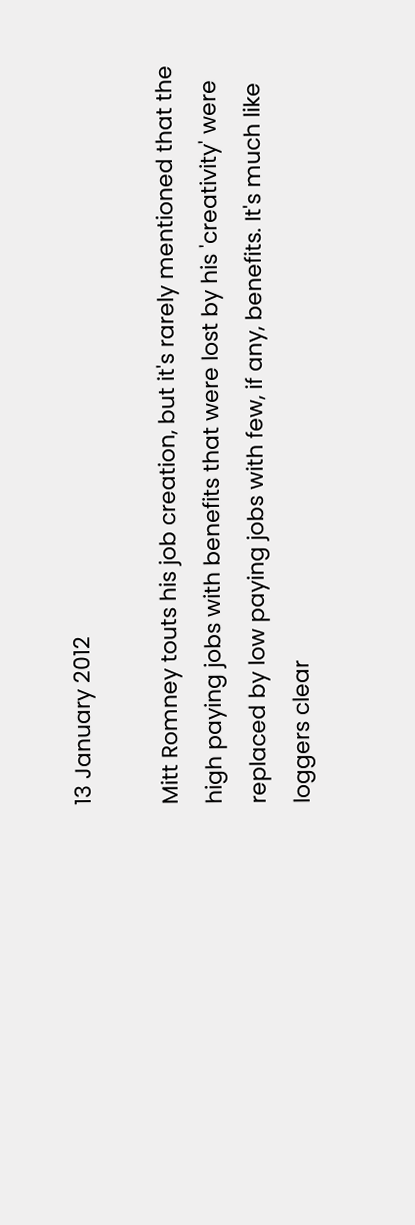13 January 2012

Mitt Romney touts his job creation, but it's rarely mentioned that the high paying jobs with benefits that were lost by his 'creativity' were replaced by low paying jobs with few, if any, benefits. It's much like loggers clear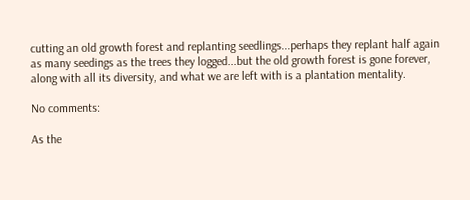cutting an old growth forest and replanting seedlings...perhaps they replant half again as many seedings as the trees they logged...but the old growth forest is gone forever, along with all its diversity, and what we are left with is a plantation mentality.

No comments:

As the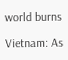world burns

Vietnam: As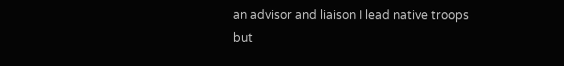an advisor and liaison I lead native troops but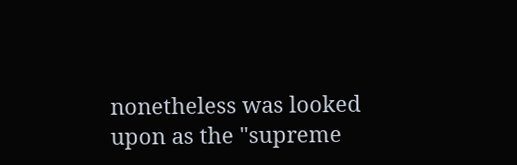nonetheless was looked upon as the "supreme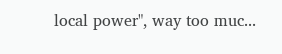local power", way too muc...